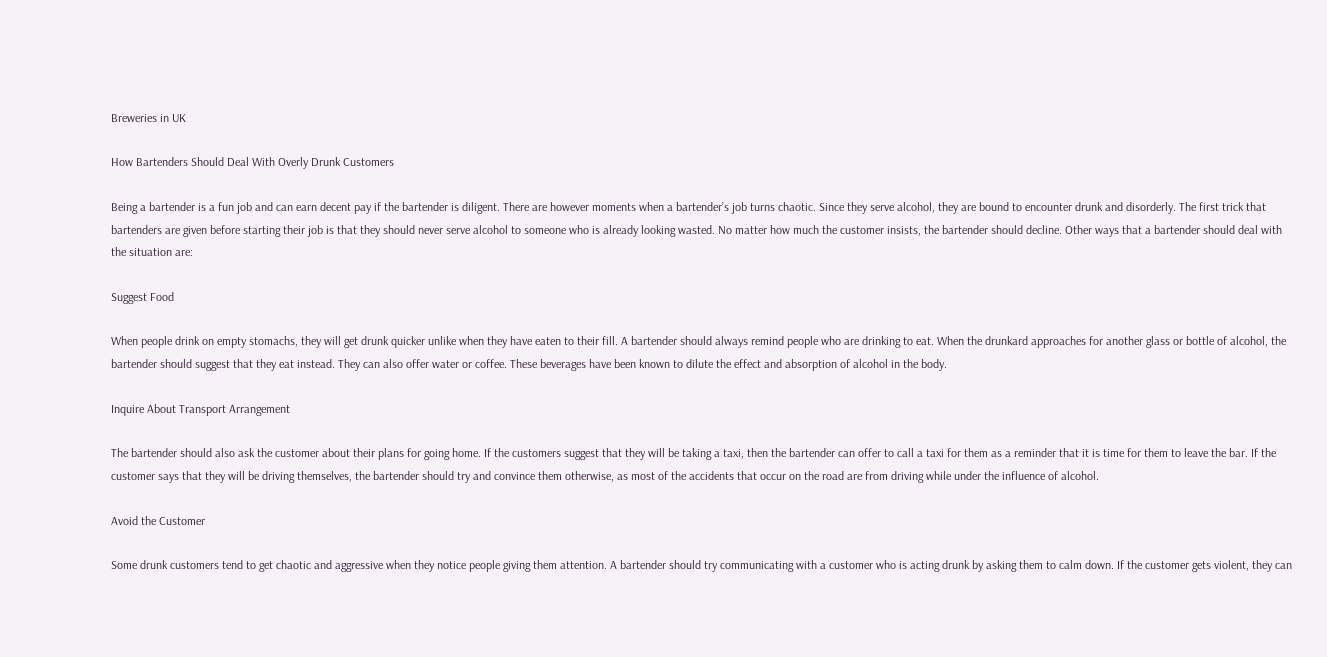Breweries in UK

How Bartenders Should Deal With Overly Drunk Customers

Being a bartender is a fun job and can earn decent pay if the bartender is diligent. There are however moments when a bartender’s job turns chaotic. Since they serve alcohol, they are bound to encounter drunk and disorderly. The first trick that bartenders are given before starting their job is that they should never serve alcohol to someone who is already looking wasted. No matter how much the customer insists, the bartender should decline. Other ways that a bartender should deal with the situation are:

Suggest Food

When people drink on empty stomachs, they will get drunk quicker unlike when they have eaten to their fill. A bartender should always remind people who are drinking to eat. When the drunkard approaches for another glass or bottle of alcohol, the bartender should suggest that they eat instead. They can also offer water or coffee. These beverages have been known to dilute the effect and absorption of alcohol in the body.

Inquire About Transport Arrangement

The bartender should also ask the customer about their plans for going home. If the customers suggest that they will be taking a taxi, then the bartender can offer to call a taxi for them as a reminder that it is time for them to leave the bar. If the customer says that they will be driving themselves, the bartender should try and convince them otherwise, as most of the accidents that occur on the road are from driving while under the influence of alcohol.

Avoid the Customer

Some drunk customers tend to get chaotic and aggressive when they notice people giving them attention. A bartender should try communicating with a customer who is acting drunk by asking them to calm down. If the customer gets violent, they can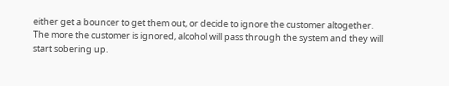either get a bouncer to get them out, or decide to ignore the customer altogether. The more the customer is ignored, alcohol will pass through the system and they will start sobering up.